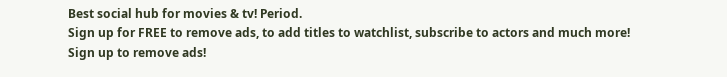Best social hub for movies & tv! Period.
Sign up for FREE to remove ads, to add titles to watchlist, subscribe to actors and much more! Sign up to remove ads!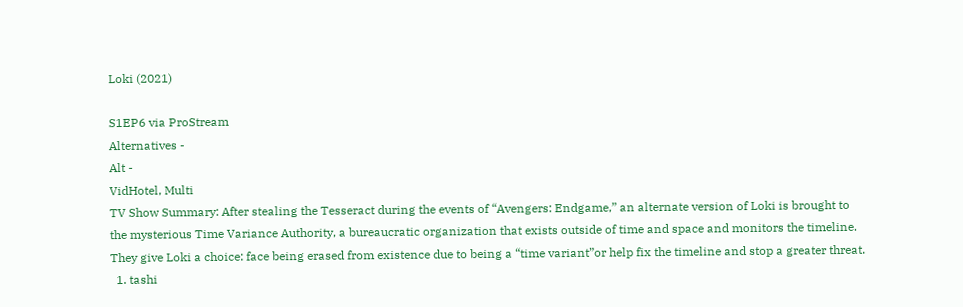Loki (2021)

S1EP6 via ProStream
Alternatives -
Alt -
VidHotel, Multi
TV Show Summary: After stealing the Tesseract during the events of “Avengers: Endgame,” an alternate version of Loki is brought to the mysterious Time Variance Authority, a bureaucratic organization that exists outside of time and space and monitors the timeline. They give Loki a choice: face being erased from existence due to being a “time variant”or help fix the timeline and stop a greater threat.
  1. tashi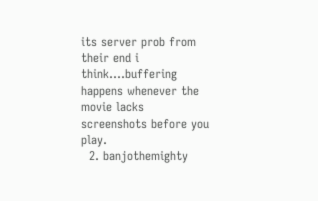its server prob from their end i think....buffering happens whenever the movie lacks screenshots before you play.
  2. banjothemighty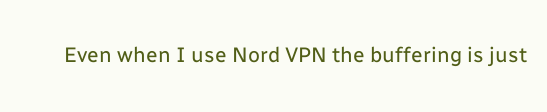Even when I use Nord VPN the buffering is just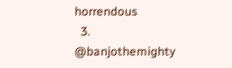horrendous
  3. @banjothemighty